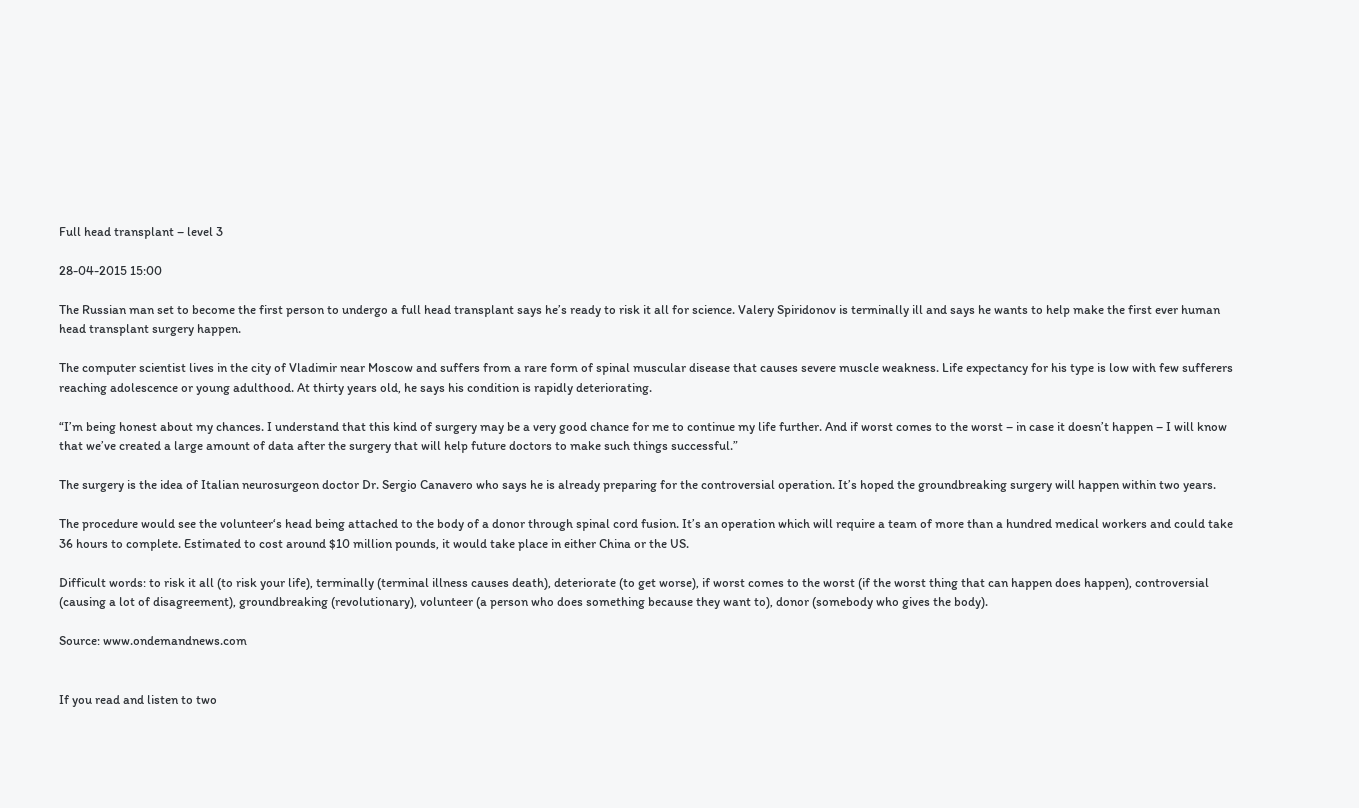Full head transplant – level 3

28-04-2015 15:00

The Russian man set to become the first person to undergo a full head transplant says he’s ready to risk it all for science. Valery Spiridonov is terminally ill and says he wants to help make the first ever human head transplant surgery happen.

The computer scientist lives in the city of Vladimir near Moscow and suffers from a rare form of spinal muscular disease that causes severe muscle weakness. Life expectancy for his type is low with few sufferers reaching adolescence or young adulthood. At thirty years old, he says his condition is rapidly deteriorating.

“I’m being honest about my chances. I understand that this kind of surgery may be a very good chance for me to continue my life further. And if worst comes to the worst – in case it doesn’t happen – I will know that we’ve created a large amount of data after the surgery that will help future doctors to make such things successful.”

The surgery is the idea of Italian neurosurgeon doctor Dr. Sergio Canavero who says he is already preparing for the controversial operation. It’s hoped the groundbreaking surgery will happen within two years.

The procedure would see the volunteer‘s head being attached to the body of a donor through spinal cord fusion. It’s an operation which will require a team of more than a hundred medical workers and could take 36 hours to complete. Estimated to cost around $10 million pounds, it would take place in either China or the US.

Difficult words: to risk it all (to risk your life), terminally (terminal illness causes death), deteriorate (to get worse), if worst comes to the worst (if the worst thing that can happen does happen), controversial (causing a lot of disagreement), groundbreaking (revolutionary), volunteer (a person who does something because they want to), donor (somebody who gives the body).

Source: www.ondemandnews.com


If you read and listen to two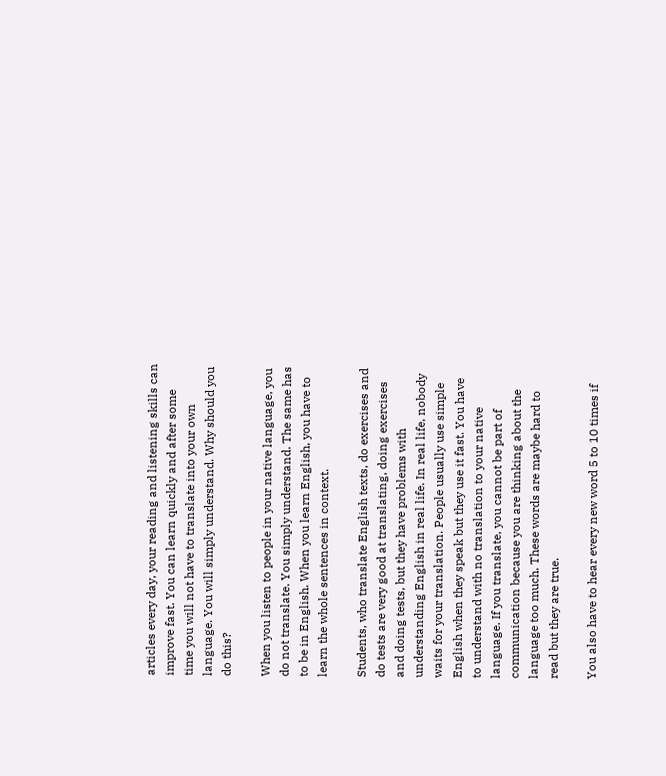articles every day, your reading and listening skills can improve fast. You can learn quickly and after some time you will not have to translate into your own language. You will simply understand. Why should you do this?

When you listen to people in your native language, you do not translate. You simply understand. The same has to be in English. When you learn English, you have to learn the whole sentences in context.

Students, who translate English texts, do exercises and do tests are very good at translating, doing exercises and doing tests, but they have problems with understanding English in real life. In real life, nobody waits for your translation. People usually use simple English when they speak but they use it fast. You have to understand with no translation to your native language. If you translate, you cannot be part of communication because you are thinking about the language too much. These words are maybe hard to read but they are true.

You also have to hear every new word 5 to 10 times if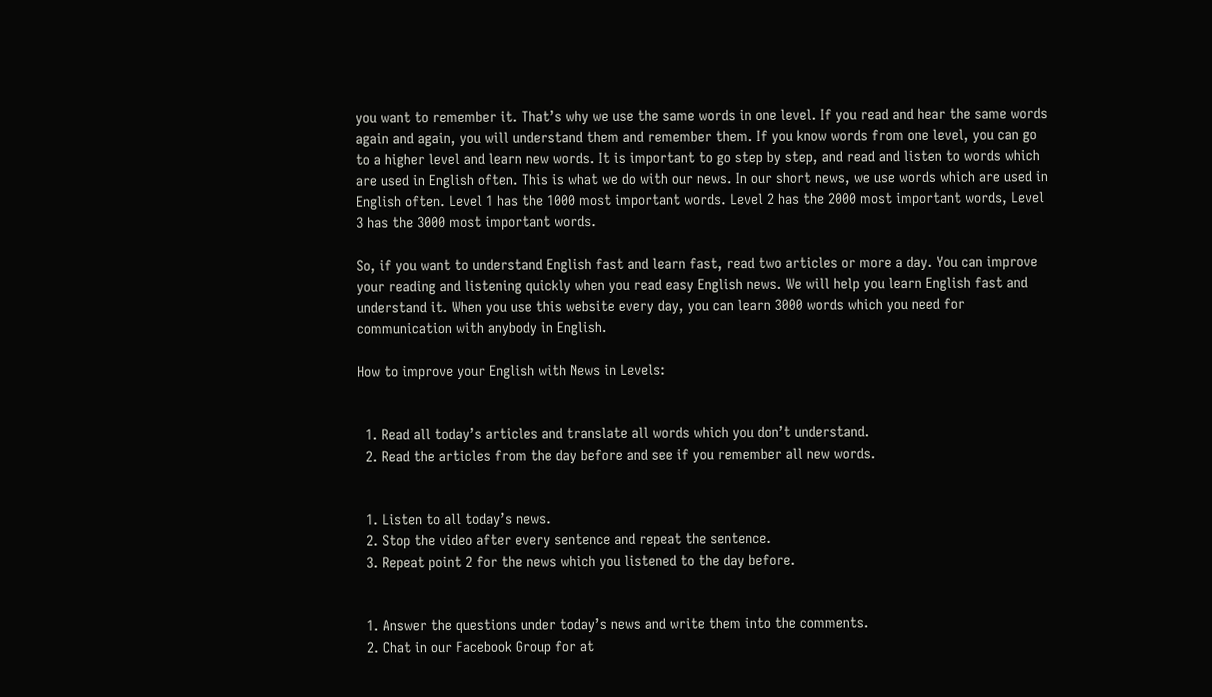you want to remember it. That’s why we use the same words in one level. If you read and hear the same words again and again, you will understand them and remember them. If you know words from one level, you can go to a higher level and learn new words. It is important to go step by step, and read and listen to words which are used in English often. This is what we do with our news. In our short news, we use words which are used in English often. Level 1 has the 1000 most important words. Level 2 has the 2000 most important words, Level 3 has the 3000 most important words.

So, if you want to understand English fast and learn fast, read two articles or more a day. You can improve your reading and listening quickly when you read easy English news. We will help you learn English fast and understand it. When you use this website every day, you can learn 3000 words which you need for communication with anybody in English.

How to improve your English with News in Levels:


  1. Read all today’s articles and translate all words which you don’t understand.
  2. Read the articles from the day before and see if you remember all new words.


  1. Listen to all today’s news.
  2. Stop the video after every sentence and repeat the sentence.
  3. Repeat point 2 for the news which you listened to the day before.


  1. Answer the questions under today’s news and write them into the comments.
  2. Chat in our Facebook Group for at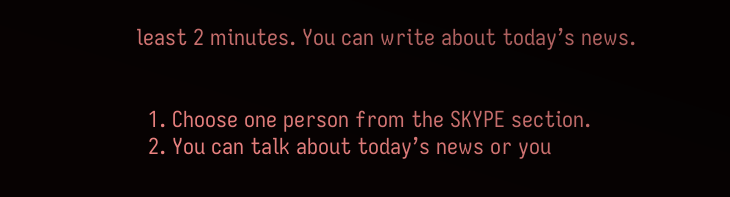least 2 minutes. You can write about today’s news.


  1. Choose one person from the SKYPE section.
  2. You can talk about today’s news or you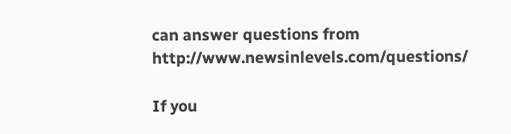can answer questions from  http://www.newsinlevels.com/questions/

If you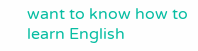want to know how to learn English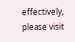effectively, please visit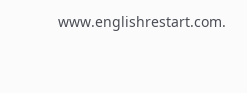www.englishrestart.com.